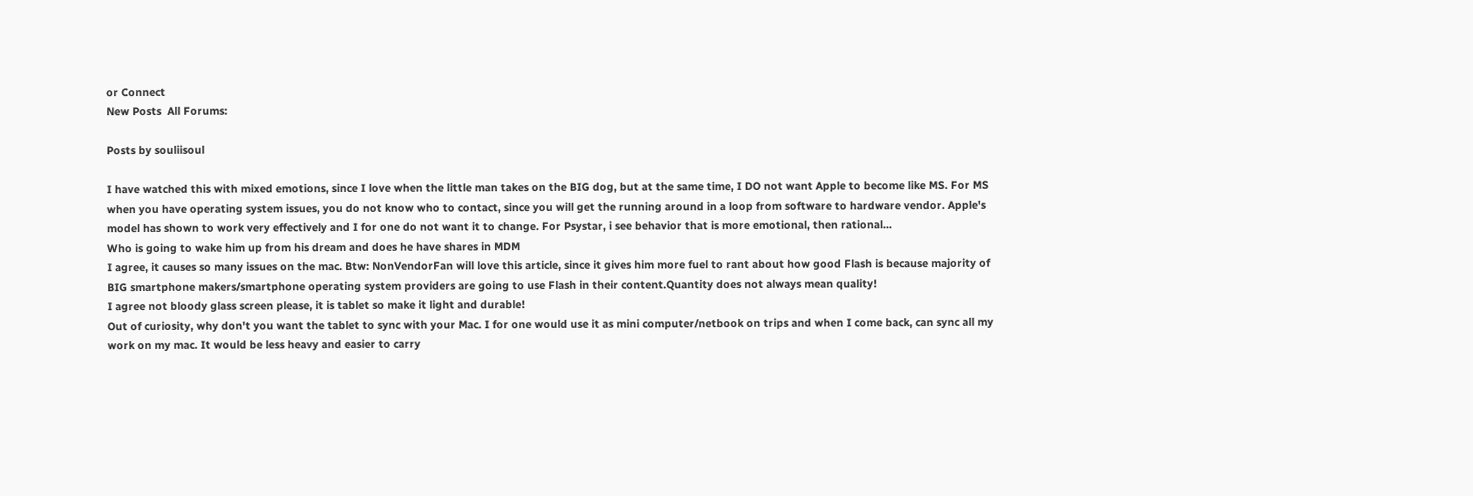or Connect
New Posts  All Forums:

Posts by souliisoul

I have watched this with mixed emotions, since I love when the little man takes on the BIG dog, but at the same time, I DO not want Apple to become like MS. For MS when you have operating system issues, you do not know who to contact, since you will get the running around in a loop from software to hardware vendor. Apple's model has shown to work very effectively and I for one do not want it to change. For Psystar, i see behavior that is more emotional, then rational...
Who is going to wake him up from his dream and does he have shares in MDM
I agree, it causes so many issues on the mac. Btw: NonVendorFan will love this article, since it gives him more fuel to rant about how good Flash is because majority of BIG smartphone makers/smartphone operating system providers are going to use Flash in their content.Quantity does not always mean quality!
I agree not bloody glass screen please, it is tablet so make it light and durable!
Out of curiosity, why don't you want the tablet to sync with your Mac. I for one would use it as mini computer/netbook on trips and when I come back, can sync all my work on my mac. It would be less heavy and easier to carry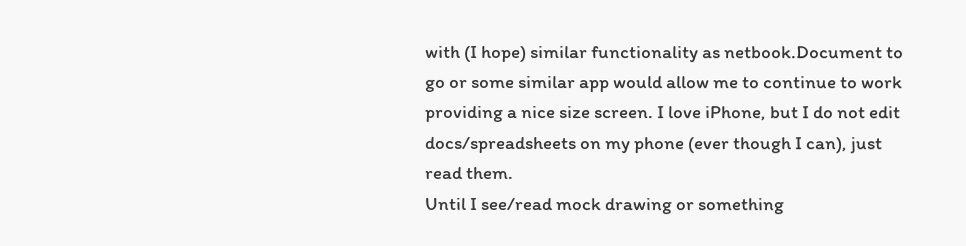with (I hope) similar functionality as netbook.Document to go or some similar app would allow me to continue to work providing a nice size screen. I love iPhone, but I do not edit docs/spreadsheets on my phone (ever though I can), just read them.
Until I see/read mock drawing or something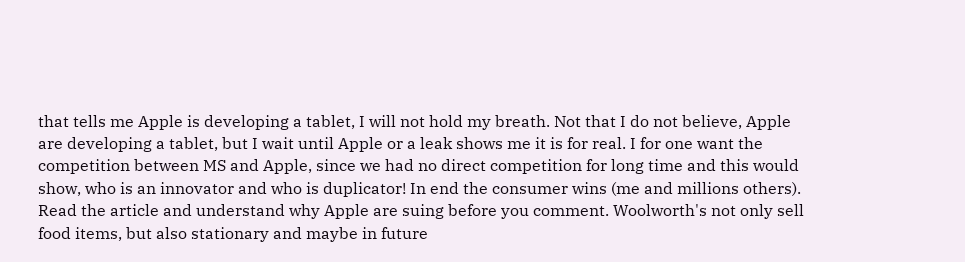that tells me Apple is developing a tablet, I will not hold my breath. Not that I do not believe, Apple are developing a tablet, but I wait until Apple or a leak shows me it is for real. I for one want the competition between MS and Apple, since we had no direct competition for long time and this would show, who is an innovator and who is duplicator! In end the consumer wins (me and millions others).
Read the article and understand why Apple are suing before you comment. Woolworth's not only sell food items, but also stationary and maybe in future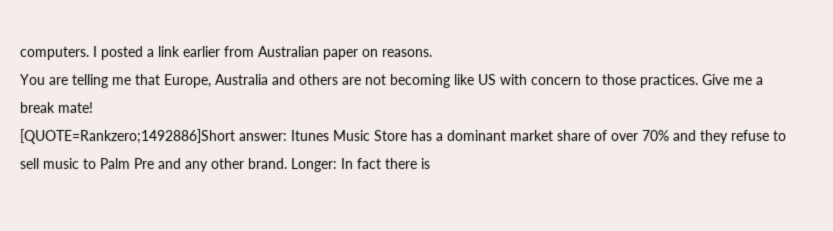computers. I posted a link earlier from Australian paper on reasons.
You are telling me that Europe, Australia and others are not becoming like US with concern to those practices. Give me a break mate!
[QUOTE=Rankzero;1492886]Short answer: Itunes Music Store has a dominant market share of over 70% and they refuse to sell music to Palm Pre and any other brand. Longer: In fact there is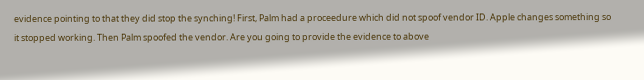evidence pointing to that they did stop the synching! First, Palm had a proceedure which did not spoof vendor ID. Apple changes something so it stopped working. Then Palm spoofed the vendor. Are you going to provide the evidence to above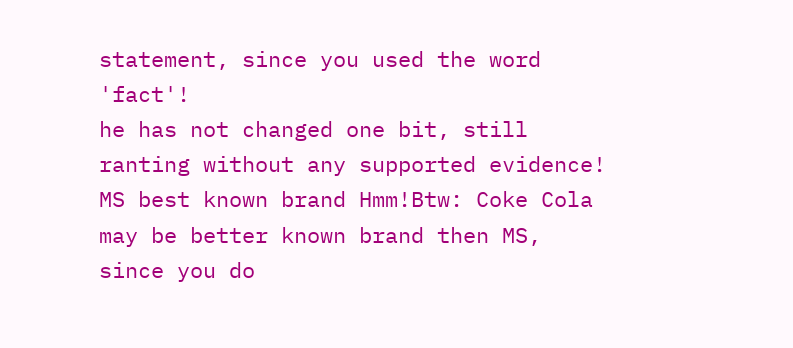statement, since you used the word 'fact'!
he has not changed one bit, still ranting without any supported evidence! MS best known brand Hmm!Btw: Coke Cola may be better known brand then MS, since you do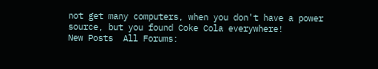not get many computers, when you don't have a power source, but you found Coke Cola everywhere!
New Posts  All Forums: